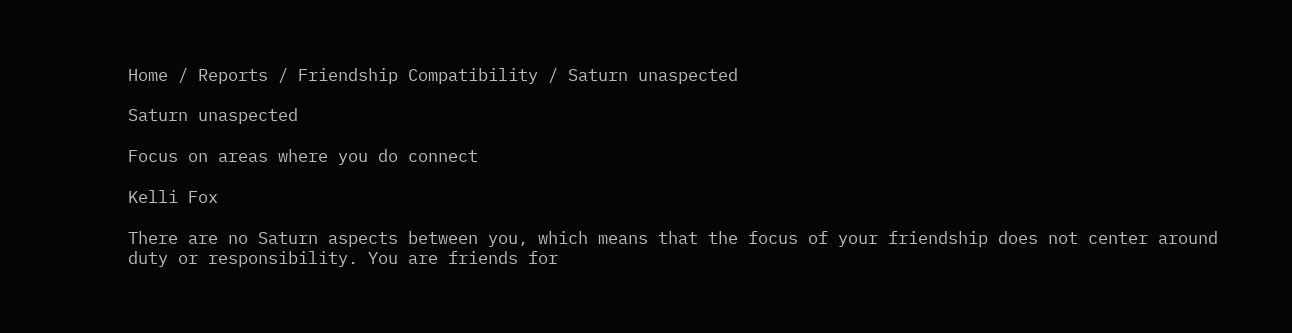Home / Reports / Friendship Compatibility / Saturn unaspected

Saturn unaspected

Focus on areas where you do connect

Kelli Fox

There are no Saturn aspects between you, which means that the focus of your friendship does not center around duty or responsibility. You are friends for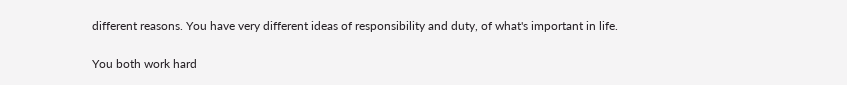different reasons. You have very different ideas of responsibility and duty, of what's important in life.

You both work hard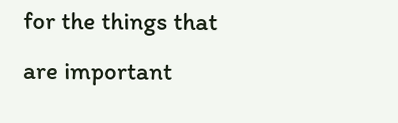for the things that are important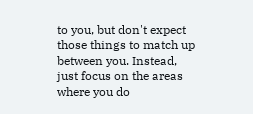to you, but don't expect those things to match up between you. Instead, just focus on the areas where you do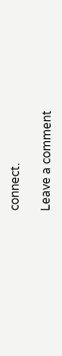connect.

Leave a comment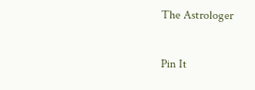The Astrologer

Pin It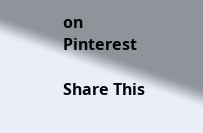on Pinterest

Share This